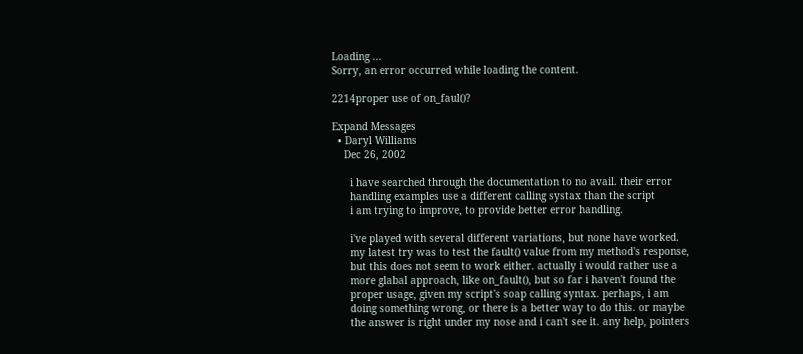Loading ...
Sorry, an error occurred while loading the content.

2214proper use of on_faul()?

Expand Messages
  • Daryl Williams
    Dec 26, 2002

      i have searched through the documentation to no avail. their error
      handling examples use a different calling systax than the script
      i am trying to improve, to provide better error handling.

      i've played with several different variations, but none have worked.
      my latest try was to test the fault() value from my method's response,
      but this does not seem to work either. actually i would rather use a
      more glabal approach, like on_fault(), but so far i haven't found the
      proper usage, given my script's soap calling syntax. perhaps, i am
      doing something wrong, or there is a better way to do this. or maybe
      the answer is right under my nose and i can't see it. any help, pointers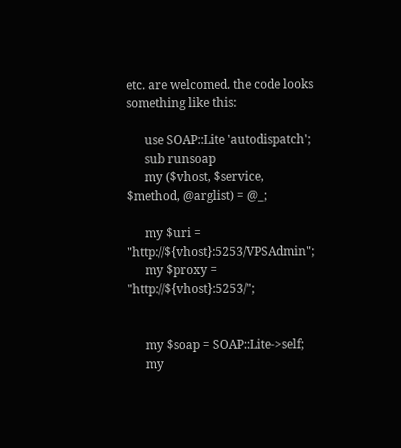etc. are welcomed. the code looks something like this:

      use SOAP::Lite 'autodispatch';
      sub runsoap
      my ($vhost, $service, $method, @arglist) = @_;

      my $uri = "http://${vhost}:5253/VPSAdmin";
      my $proxy = "http://${vhost}:5253/";


      my $soap = SOAP::Lite->self;
      my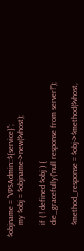$objname = "VPSAdmin::${service}";
      my $obj = $objname->new($vhost);

      if ( ! defined $obj ) {
      die_gracefully("null response from server!");

      $method_response = $obj->$method($vhost,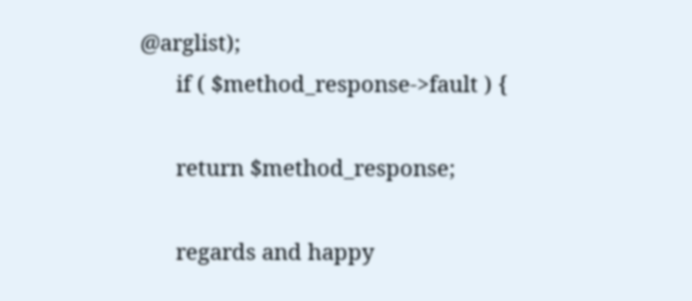@arglist);
      if ( $method_response->fault ) {

      return $method_response;

      regards and happy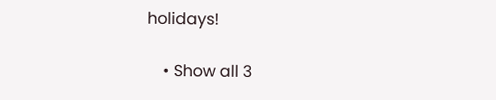holidays!

    • Show all 3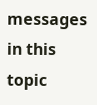messages in this topic